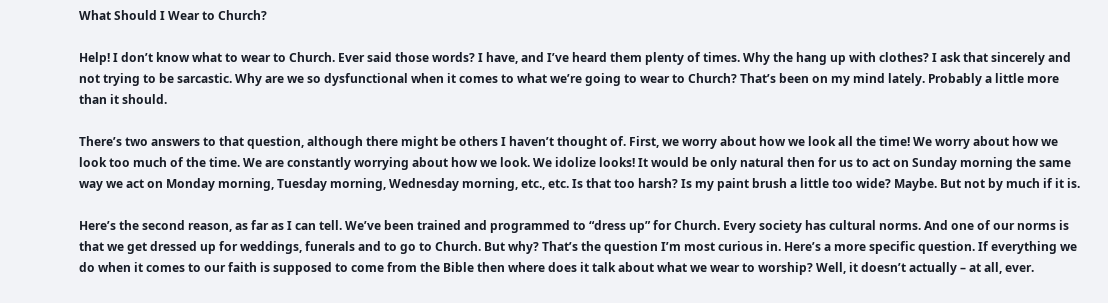What Should I Wear to Church?

Help! I don’t know what to wear to Church. Ever said those words? I have, and I’ve heard them plenty of times. Why the hang up with clothes? I ask that sincerely and not trying to be sarcastic. Why are we so dysfunctional when it comes to what we’re going to wear to Church? That’s been on my mind lately. Probably a little more than it should.

There’s two answers to that question, although there might be others I haven’t thought of. First, we worry about how we look all the time! We worry about how we look too much of the time. We are constantly worrying about how we look. We idolize looks! It would be only natural then for us to act on Sunday morning the same way we act on Monday morning, Tuesday morning, Wednesday morning, etc., etc. Is that too harsh? Is my paint brush a little too wide? Maybe. But not by much if it is.

Here’s the second reason, as far as I can tell. We’ve been trained and programmed to “dress up” for Church. Every society has cultural norms. And one of our norms is that we get dressed up for weddings, funerals and to go to Church. But why? That’s the question I’m most curious in. Here’s a more specific question. If everything we do when it comes to our faith is supposed to come from the Bible then where does it talk about what we wear to worship? Well, it doesn’t actually – at all, ever.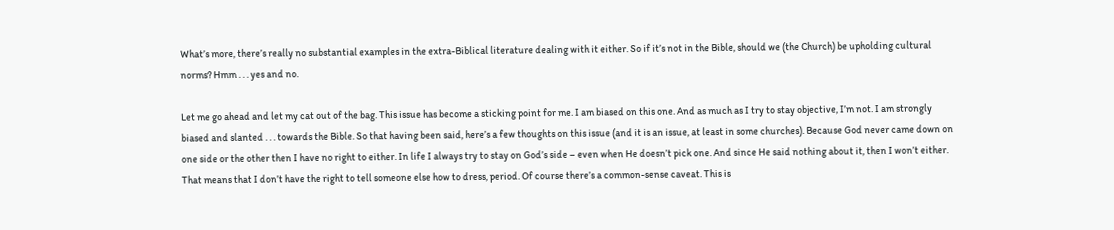What’s more, there’s really no substantial examples in the extra-Biblical literature dealing with it either. So if it’s not in the Bible, should we (the Church) be upholding cultural norms? Hmm . . . yes and no.

Let me go ahead and let my cat out of the bag. This issue has become a sticking point for me. I am biased on this one. And as much as I try to stay objective, I’m not. I am strongly biased and slanted . . . towards the Bible. So that having been said, here’s a few thoughts on this issue (and it is an issue, at least in some churches). Because God never came down on one side or the other then I have no right to either. In life I always try to stay on God’s side – even when He doesn’t pick one. And since He said nothing about it, then I won’t either. That means that I don’t have the right to tell someone else how to dress, period. Of course there’s a common-sense caveat. This is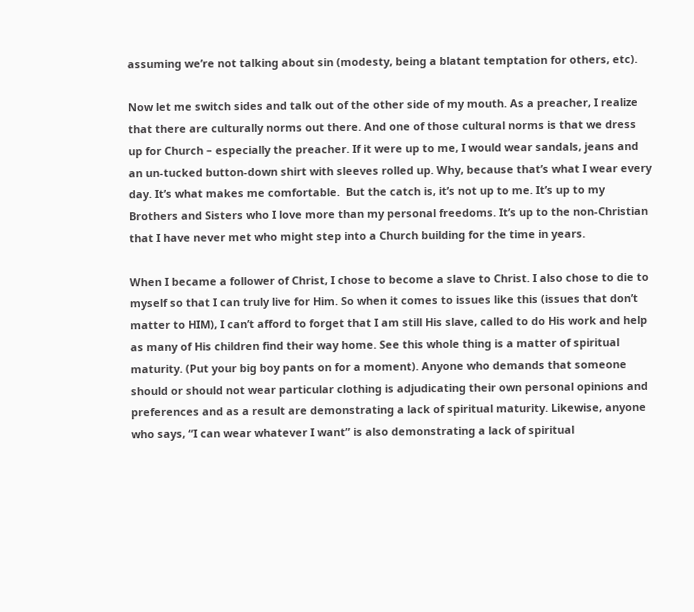assuming we’re not talking about sin (modesty, being a blatant temptation for others, etc).

Now let me switch sides and talk out of the other side of my mouth. As a preacher, I realize that there are culturally norms out there. And one of those cultural norms is that we dress up for Church – especially the preacher. If it were up to me, I would wear sandals, jeans and an un-tucked button-down shirt with sleeves rolled up. Why, because that’s what I wear every day. It’s what makes me comfortable.  But the catch is, it’s not up to me. It’s up to my Brothers and Sisters who I love more than my personal freedoms. It’s up to the non-Christian that I have never met who might step into a Church building for the time in years.

When I became a follower of Christ, I chose to become a slave to Christ. I also chose to die to myself so that I can truly live for Him. So when it comes to issues like this (issues that don’t matter to HIM), I can’t afford to forget that I am still His slave, called to do His work and help as many of His children find their way home. See this whole thing is a matter of spiritual maturity. (Put your big boy pants on for a moment). Anyone who demands that someone should or should not wear particular clothing is adjudicating their own personal opinions and preferences and as a result are demonstrating a lack of spiritual maturity. Likewise, anyone who says, “I can wear whatever I want” is also demonstrating a lack of spiritual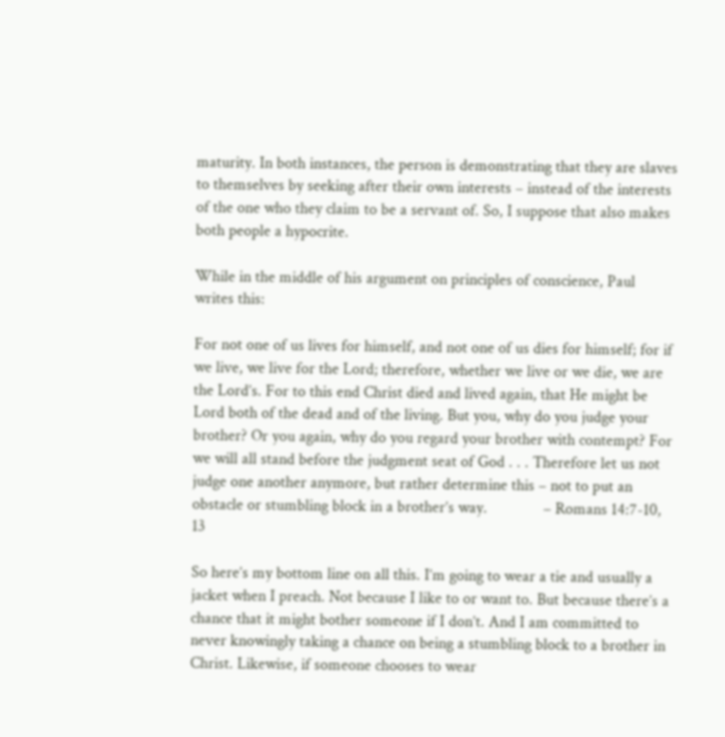maturity. In both instances, the person is demonstrating that they are slaves to themselves by seeking after their own interests – instead of the interests of the one who they claim to be a servant of. So, I suppose that also makes both people a hypocrite.

While in the middle of his argument on principles of conscience, Paul writes this:

For not one of us lives for himself, and not one of us dies for himself; for if we live, we live for the Lord; therefore, whether we live or we die, we are the Lord’s. For to this end Christ died and lived again, that He might be Lord both of the dead and of the living. But you, why do you judge your brother? Or you again, why do you regard your brother with contempt? For we will all stand before the judgment seat of God . . . Therefore let us not judge one another anymore, but rather determine this – not to put an obstacle or stumbling block in a brother’s way.              – Romans 14:7-10, 13

So here’s my bottom line on all this. I’m going to wear a tie and usually a jacket when I preach. Not because I like to or want to. But because there’s a chance that it might bother someone if I don’t. And I am committed to never knowingly taking a chance on being a stumbling block to a brother in Christ. Likewise, if someone chooses to wear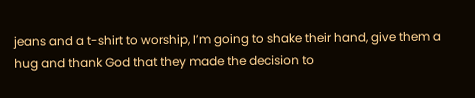jeans and a t-shirt to worship, I’m going to shake their hand, give them a hug and thank God that they made the decision to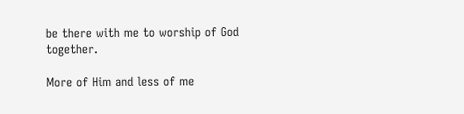be there with me to worship of God together.

More of Him and less of me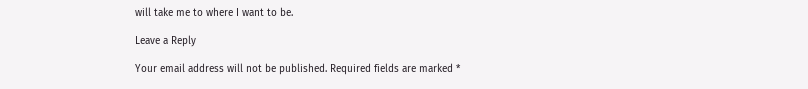will take me to where I want to be.

Leave a Reply

Your email address will not be published. Required fields are marked *